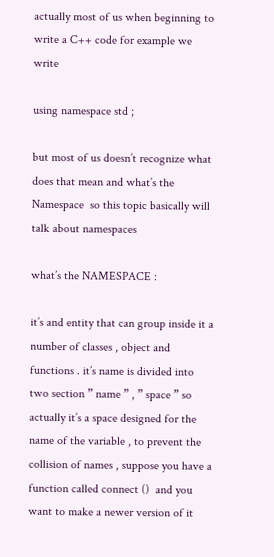actually most of us when beginning to write a C++ code for example we write

using namespace std ;

but most of us doesn’t recognize what does that mean and what’s the Namespace  so this topic basically will talk about namespaces

what’s the NAMESPACE :

it’s and entity that can group inside it a number of classes , object and functions . it’s name is divided into two section ” name ” , ” space ” so actually it’s a space designed for the name of the variable , to prevent the collision of names , suppose you have a function called connect ()  and you want to make a newer version of it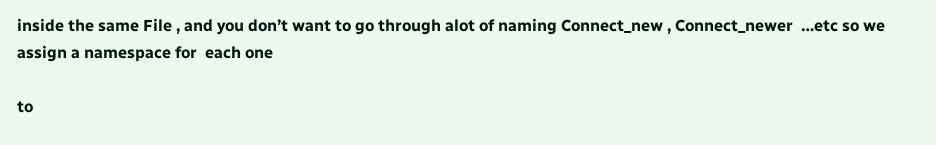inside the same File , and you don’t want to go through alot of naming Connect_new , Connect_newer  …etc so we assign a namespace for  each one

to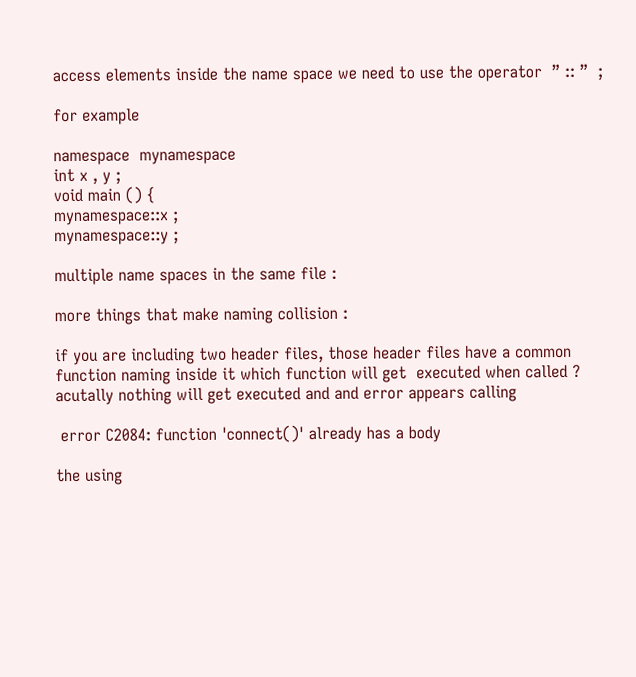access elements inside the name space we need to use the operator  ” :: ”  ;

for example

namespace  mynamespace
int x , y ;
void main () {
mynamespace::x ;
mynamespace::y ;

multiple name spaces in the same file :

more things that make naming collision :

if you are including two header files, those header files have a common function naming inside it which function will get  executed when called ?  acutally nothing will get executed and and error appears calling

 error C2084: function 'connect()' already has a body

the using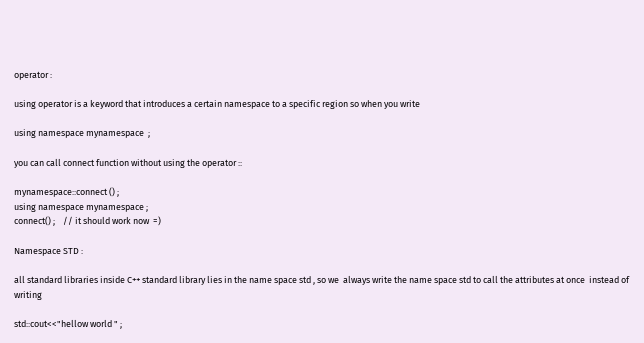operator :

using operator is a keyword that introduces a certain namespace to a specific region so when you write

using namespace mynamespace  ;

you can call connect function without using the operator ::

mynamespace::connect () ;
using namespace mynamespace ;
connect() ;    // it should work now  =)

Namespace STD :

all standard libraries inside C++ standard library lies in the name space std , so we  always write the name space std to call the attributes at once  instead of writing

std::cout<<"hellow world " ;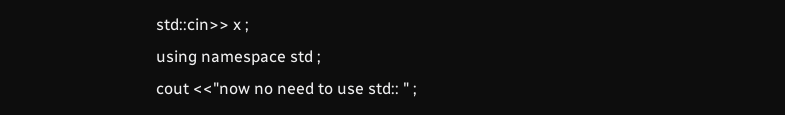std::cin>> x ;
using namespace std ;
cout <<"now no need to use std:: " ;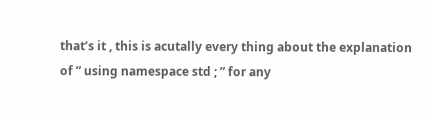that’s it , this is acutally every thing about the explanation of ” using namespace std ; ” for any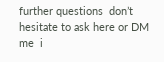further questions  don’t hesitate to ask here or DM me  i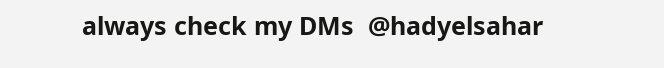always check my DMs  @hadyelsahar